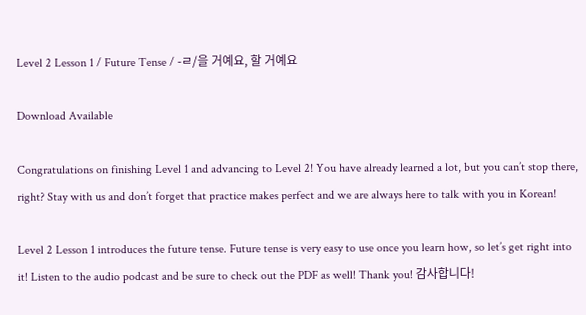Level 2 Lesson 1 / Future Tense / -ㄹ/을 거예요, 할 거예요

Download Available

Congratulations on finishing Level 1 and advancing to Level 2! You have already learned a lot, but you can’t stop there, right? Stay with us and don’t forget that practice makes perfect and we are always here to talk with you in Korean!

Level 2 Lesson 1 introduces the future tense. Future tense is very easy to use once you learn how, so let’s get right into it! Listen to the audio podcast and be sure to check out the PDF as well! Thank you! 감사합니다!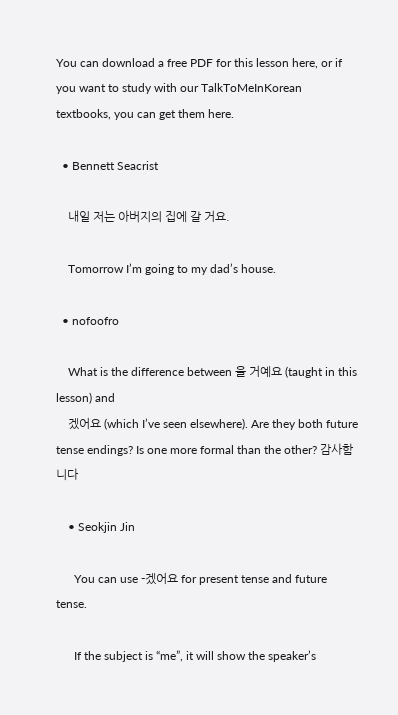You can download a free PDF for this lesson here, or if you want to study with our TalkToMeInKorean textbooks, you can get them here.

  • Bennett Seacrist

    내일 저는 아버지의 집에 갈 거요.

    Tomorrow I’m going to my dad’s house.

  • nofoofro

    What is the difference between 을 거예요 (taught in this lesson) and
    겠어요 (which I’ve seen elsewhere). Are they both future tense endings? Is one more formal than the other? 감사함니다

    • Seokjin Jin

      You can use -겠어요 for present tense and future tense.

      If the subject is “me”, it will show the speaker’s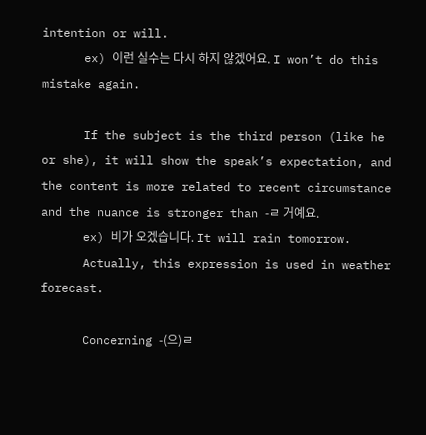intention or will.
      ex) 이런 실수는 다시 하지 않겠어요. I won’t do this mistake again.

      If the subject is the third person (like he or she), it will show the speak’s expectation, and the content is more related to recent circumstance and the nuance is stronger than -ㄹ 거예요.
      ex) 비가 오겠습니다. It will rain tomorrow.
      Actually, this expression is used in weather forecast.

      Concerning -(으)ㄹ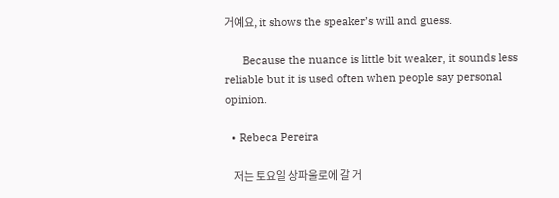거예요, it shows the speaker’s will and guess.

      Because the nuance is little bit weaker, it sounds less reliable but it is used often when people say personal opinion.

  • Rebeca Pereira

    저는 토요일 상파울로에 갈 거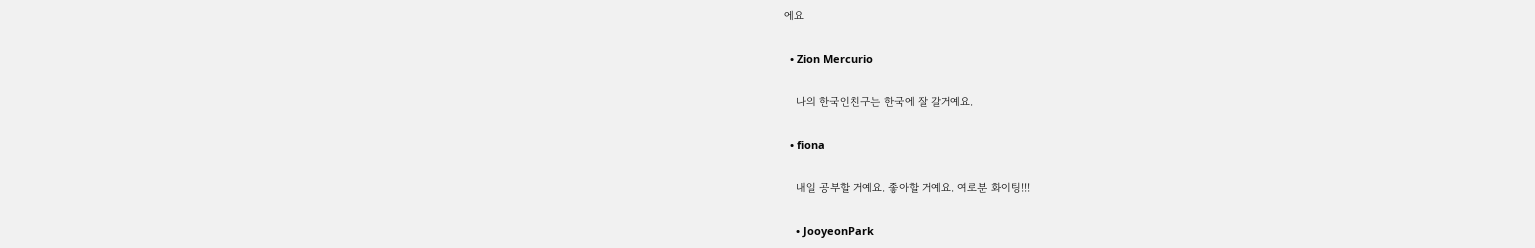에요

  • Zion Mercurio

    나의 한국인친구는 한국에 잘 갈거예요.

  • fiona

    내일 공부할 거예요. 좋아할 거예요. 여로분 화이팅!!!

    • JooyeonPark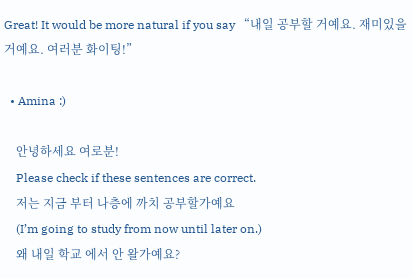Great! It would be more natural if you say “내일 공부할 거예요. 재미있을 거예요. 여러분 화이팅!”

  • Amina :)

    안녕하세요 여로분!
    Please check if these sentences are correct.
    저는 지금 부터 나층에 까치 공부할가예요
    (I’m going to study from now until later on.)
    왜 내일 학교 에서 안 왈가예요?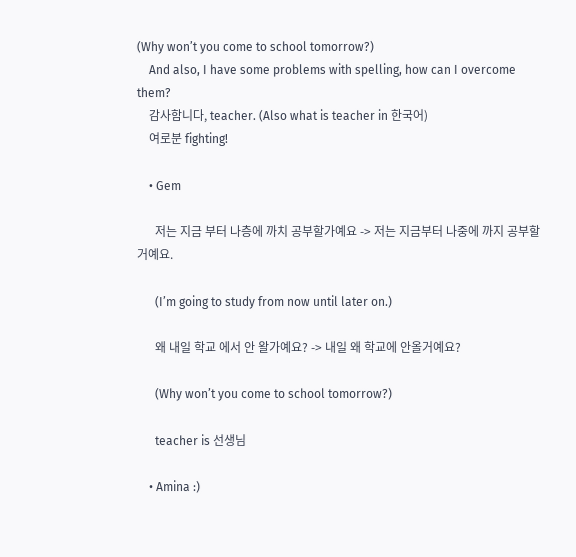(Why won’t you come to school tomorrow?)
    And also, I have some problems with spelling, how can I overcome them?
    감사함니다, teacher. (Also what is teacher in 한국어)
    여로분 fighting!

    • Gem

      저는 지금 부터 나층에 까치 공부할가예요 -> 저는 지금부터 나중에 까지 공부할거예요.

      (I’m going to study from now until later on.)

      왜 내일 학교 에서 안 왈가예요? -> 내일 왜 학교에 안올거예요?

      (Why won’t you come to school tomorrow?)

      teacher is 선생님

    • Amina :)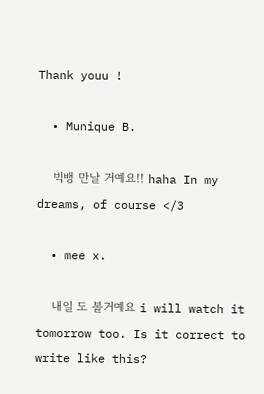Thank youu !

  • Munique B.

    빅뱅 만날 거예요!! haha In my dreams, of course </3

  • mee x.

    내일 도 볼거예요 i will watch it tomorrow too. Is it correct to write like this?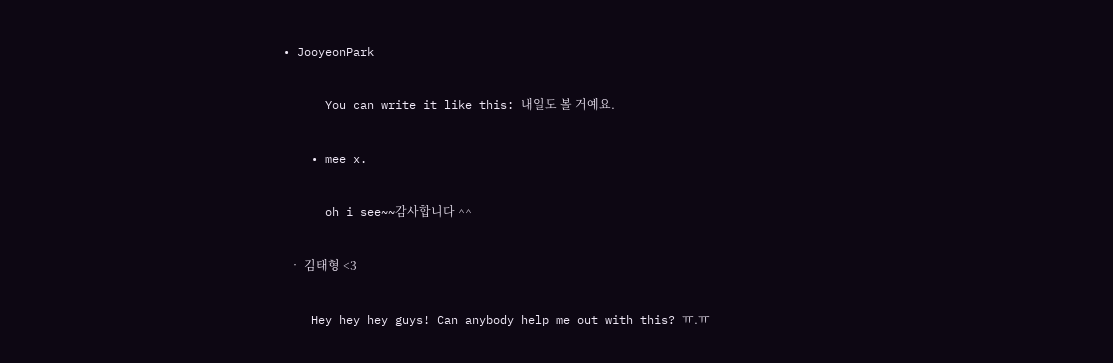• JooyeonPark

      You can write it like this: 내일도 볼 거예요.

    • mee x.

      oh i see~~감사합니다 ^^

  • 김태형 <3

    Hey hey hey guys! Can anybody help me out with this? ㅠ.ㅠ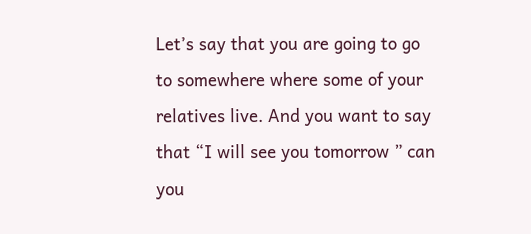Let’s say that you are going to go to somewhere where some of your relatives live. And you want to say that “I will see you tomorrow ” can you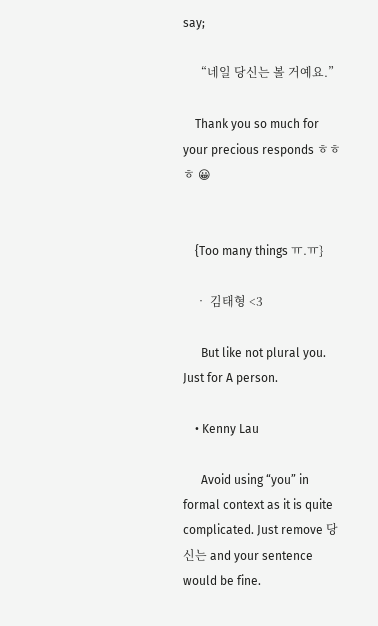say;

    “네일 당신는 볼 거예요.”

    Thank you so much for your precious responds ㅎㅎㅎ 😀


    {Too many things ㅠ.ㅠ}

    • 김태형 <3

      But like not plural you. Just for A person.

    • Kenny Lau

      Avoid using “you” in formal context as it is quite complicated. Just remove 당신는 and your sentence would be fine.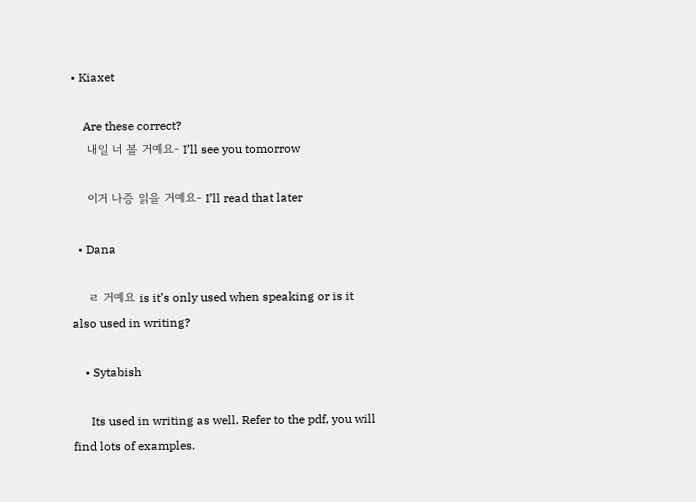• Kiaxet

    Are these correct?
    내일 너 볼 거예요- I’ll see you tomorrow

    이거 나증 읽을 거예요- I’ll read that later

  • Dana

    ㄹ 거예요 is it’s only used when speaking or is it also used in writing?

    • Sytabish

      Its used in writing as well. Refer to the pdf, you will find lots of examples.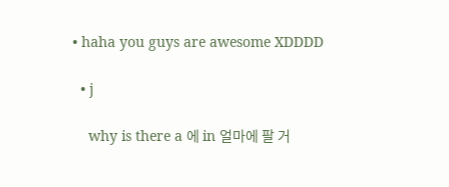• haha you guys are awesome XDDDD

  • j

    why is there a 에 in 얼마에 팔 거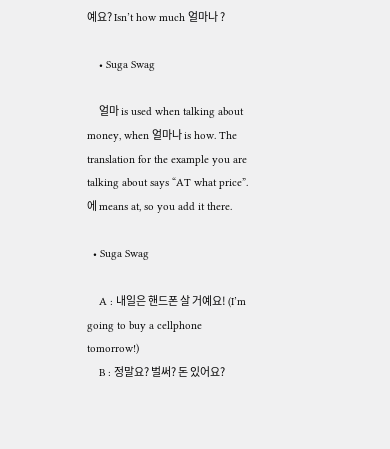예요? Isn’t how much 얼마나 ?

    • Suga Swag

      얼마 is used when talking about money, when 얼마나 is how. The translation for the example you are talking about says “AT what price”. 에 means at, so you add it there.

  • Suga Swag

    A : 내일은 핸드폰 살 거예요! (I’m going to buy a cellphone tomorrow!)
    B : 정말요? 벌써? 돈 있어요?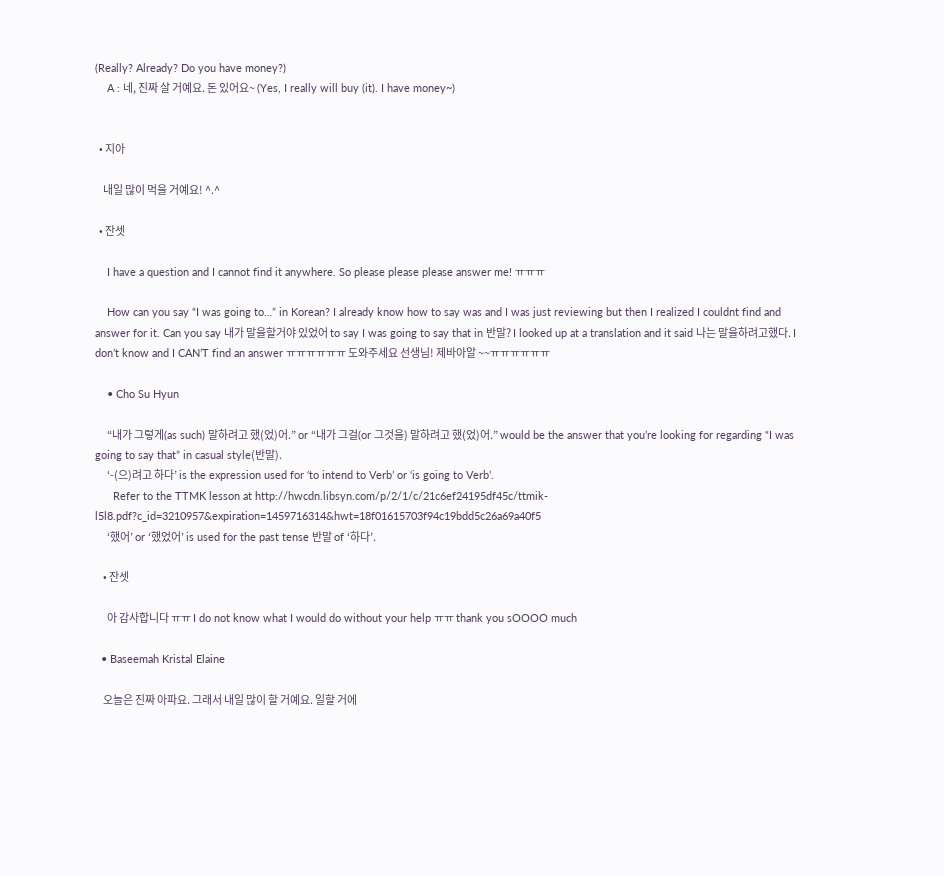(Really? Already? Do you have money?)
    A : 네, 진짜 살 거예요. 돈 있어요~ (Yes, I really will buy (it). I have money~)


  • 지아

    내일 많이 먹을 거예요! ^.^

  • 잔셋

    I have a question and I cannot find it anywhere. So please please please answer me! ㅠㅠㅠ

    How can you say “I was going to…” in Korean? I already know how to say was and I was just reviewing but then I realized I couldnt find and answer for it. Can you say 내가 말을할거야 있었어 to say I was going to say that in 반말? I looked up at a translation and it said 나는 말을하려고했다. I don’t know and I CAN’T find an answer ㅠㅠㅠㅠㅠㅠ 도와주세요 선생님! 제바아알 ~~ㅠㅠㅠㅠㅠㅠ

    • Cho Su Hyun

      “내가 그렇게(as such) 말하려고 했(었)어.” or “내가 그걸(or 그것을) 말하려고 했(었)어.” would be the answer that you’re looking for regarding “I was going to say that” in casual style(반말).
      ‘-(으)려고 하다’ is the expression used for ‘to intend to Verb’ or ‘is going to Verb’.
      Refer to the TTMK lesson at http://hwcdn.libsyn.com/p/2/1/c/21c6ef24195df45c/ttmik-l5l8.pdf?c_id=3210957&expiration=1459716314&hwt=18f01615703f94c19bdd5c26a69a40f5
      ‘했어’ or ‘했었어’ is used for the past tense 반말 of ‘하다’.

    • 잔셋

      아 감사합니다 ㅠㅠ I do not know what I would do without your help ㅠㅠ thank you sOOOO much

  • Baseemah Kristal Elaine

    오늘은 진짜 아파요. 그래서 내일 많이 할 거예요. 일할 거에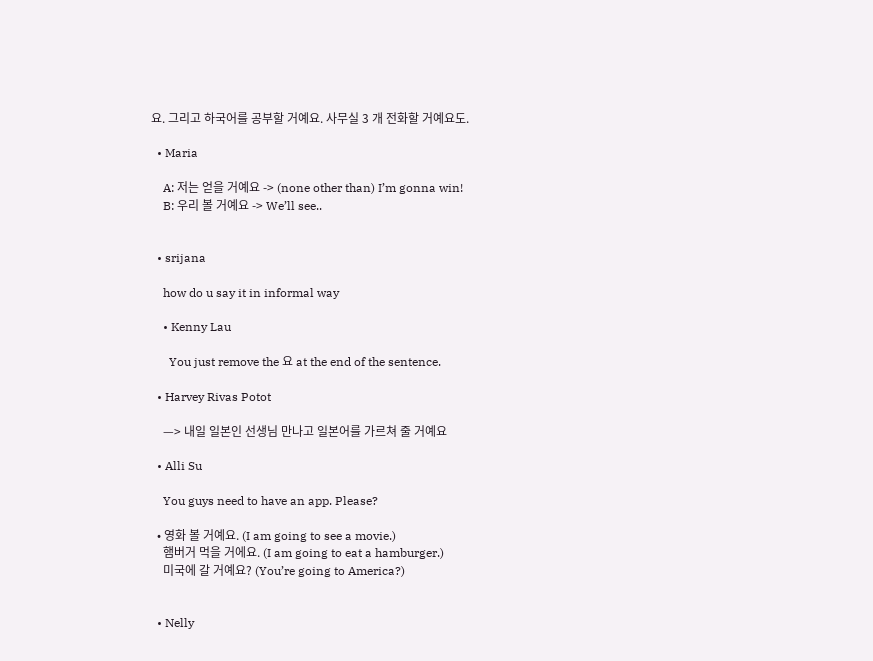요. 그리고 하국어를 공부할 거예요. 사무실 3 개 전화할 거예요도.

  • Maria

    A: 저는 얻을 거예요 -> (none other than) I’m gonna win!
    B: 우리 볼 거예요 -> We’ll see..


  • srijana

    how do u say it in informal way

    • Kenny Lau

      You just remove the 요 at the end of the sentence.

  • Harvey Rivas Potot

    —> 내일 일본인 선생님 만나고 일본어를 가르쳐 줄 거예요

  • Alli Su

    You guys need to have an app. Please?

  • 영화 볼 거예요. (I am going to see a movie.)
    햄버거 먹을 거에요. (I am going to eat a hamburger.)
    미국에 갈 거예요? (You’re going to America?)


  • Nelly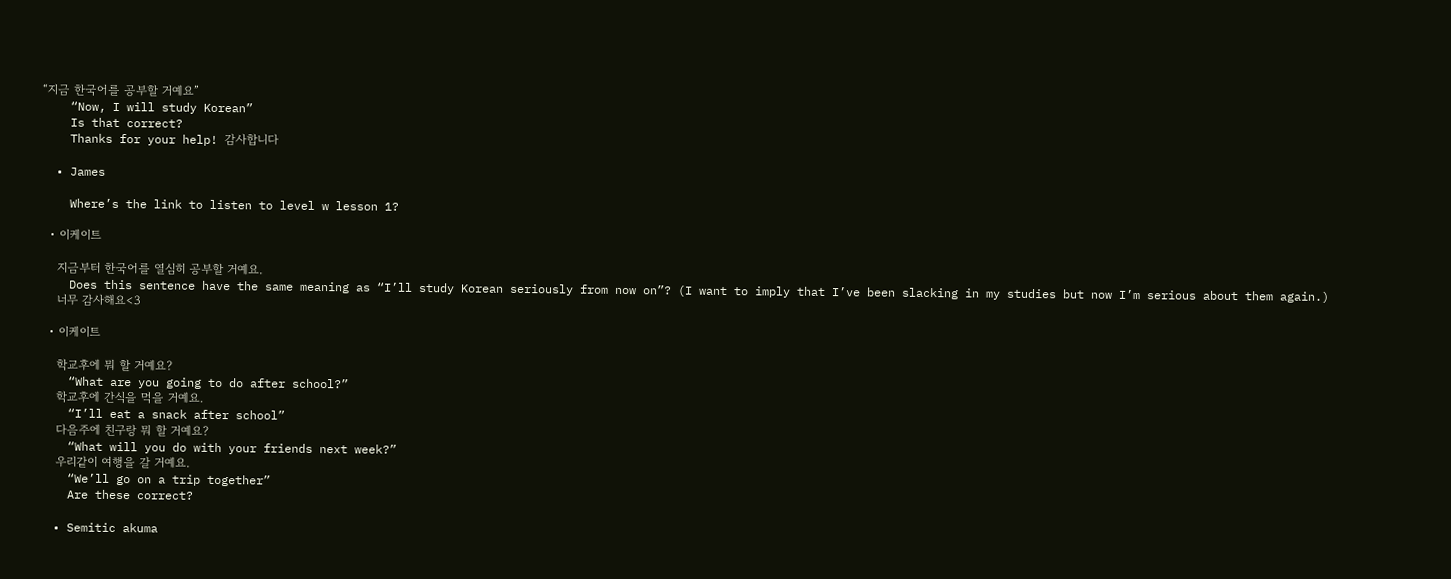“지금 한국어를 공부할 거예요”
    “Now, I will study Korean”
    Is that correct?
    Thanks for your help! 감사합니다

  • James

    Where’s the link to listen to level w lesson 1?

  • 이케이트

    지금부터 한국어를 열심히 공부할 거예요.
    Does this sentence have the same meaning as “I’ll study Korean seriously from now on”? (I want to imply that I’ve been slacking in my studies but now I’m serious about them again.)
    너무 감사해요<3

  • 이케이트

    학교후에 뭐 할 거예요?
    “What are you going to do after school?”
    학교후에 간식을 먹을 거예요.
    “I’ll eat a snack after school”
    다음주에 친구랑 뭐 할 거예요?
    “What will you do with your friends next week?”
    우리같이 여행을 갈 거예요.
    “We’ll go on a trip together”
    Are these correct?

  • Semitic akuma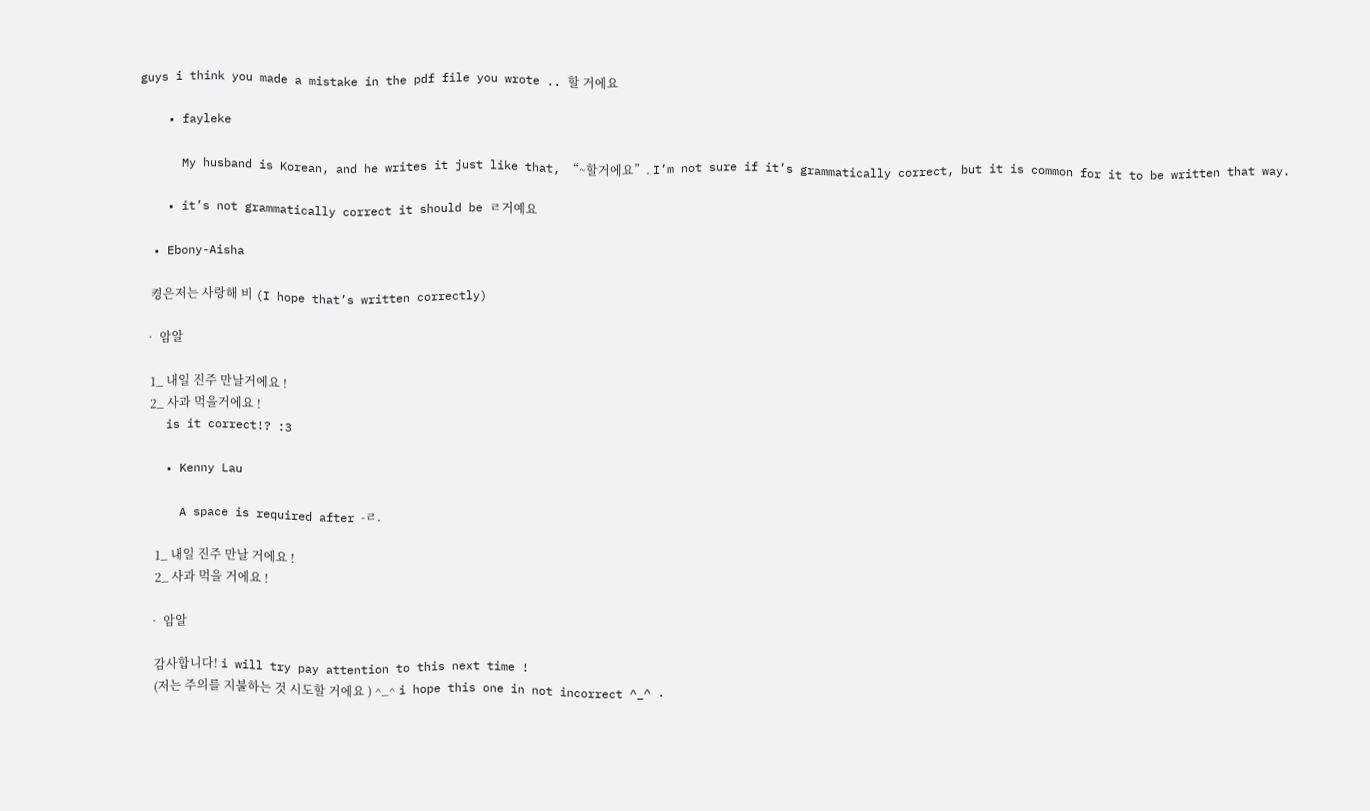guys i think you made a mistake in the pdf file you wrote .. 할 거에요

    • fayleke

      My husband is Korean, and he writes it just like that, “~할거에요”. I’m not sure if it’s grammatically correct, but it is common for it to be written that way.

    • it’s not grammatically correct it should be ㄹ거예요

  • Ebony-Aisha

    켱은저는 사랑해 비 (I hope that’s written correctly)

  • 암알

    1_ 내일 진주 만날거에요 !
    2_ 사과 먹을거에요 !
    is it correct!? :3

    • Kenny Lau

      A space is required after -ㄹ.

      1_ 내일 진주 만날 거에요 !
      2_ 사과 먹을 거에요 !

    • 암알

      감사합니다! i will try pay attention to this next time !
      (저는 주의를 지불하는 것 시도할 거에요 ) ^_^ i hope this one in not incorrect ^_^ .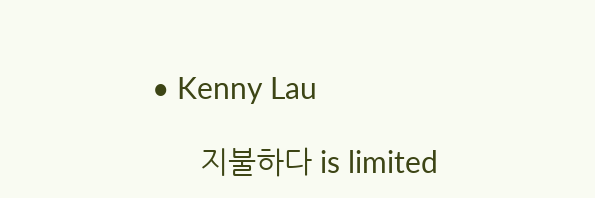• Kenny Lau

      지불하다 is limited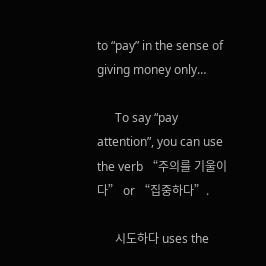to “pay” in the sense of giving money only…

      To say “pay attention”, you can use the verb “주의를 기울이다” or “집중하다”.

      시도하다 uses the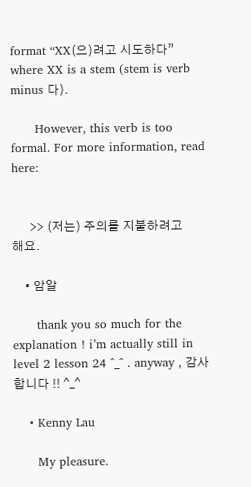format “XX(으)려고 시도하다” where XX is a stem (stem is verb minus 다).

      However, this verb is too formal. For more information, read here:


      >> (저는) 주의를 지불하려고 해요.

    • 암알

      thank you so much for the explanation ! i’m actually still in level 2 lesson 24 ^_^ . anyway , 감사합니다 !! ^_^

    • Kenny Lau

      My pleasure.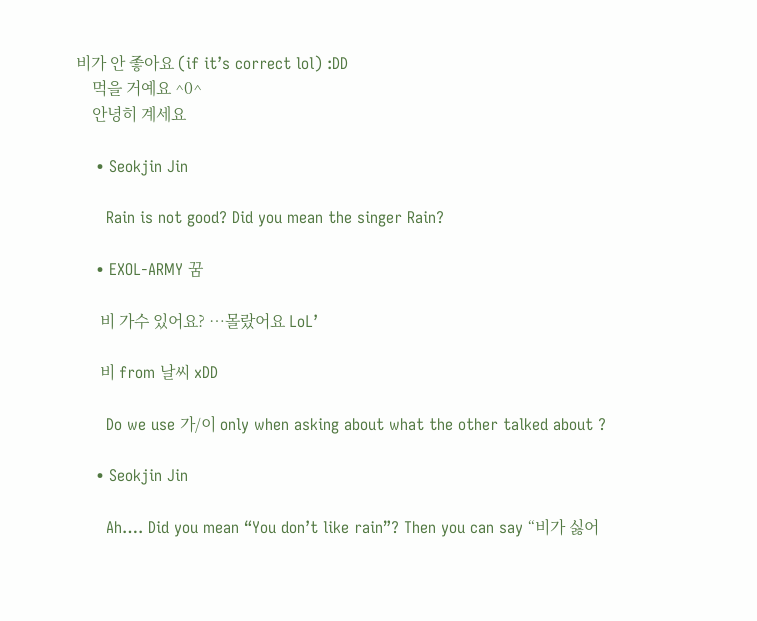비가 안 좋아요 (if it’s correct lol) :DD
    먹을 거예요 ^0^
    안녕히 계세요

    • Seokjin Jin

      Rain is not good? Did you mean the singer Rain?

    • EXOL-ARMY 꿈

      비 가수 있어요? …몰랐어요 LoL’

      비 from 날씨 xDD

      Do we use 가/이 only when asking about what the other talked about ?

    • Seokjin Jin

      Ah…. Did you mean “You don’t like rain”? Then you can say “비가 싫어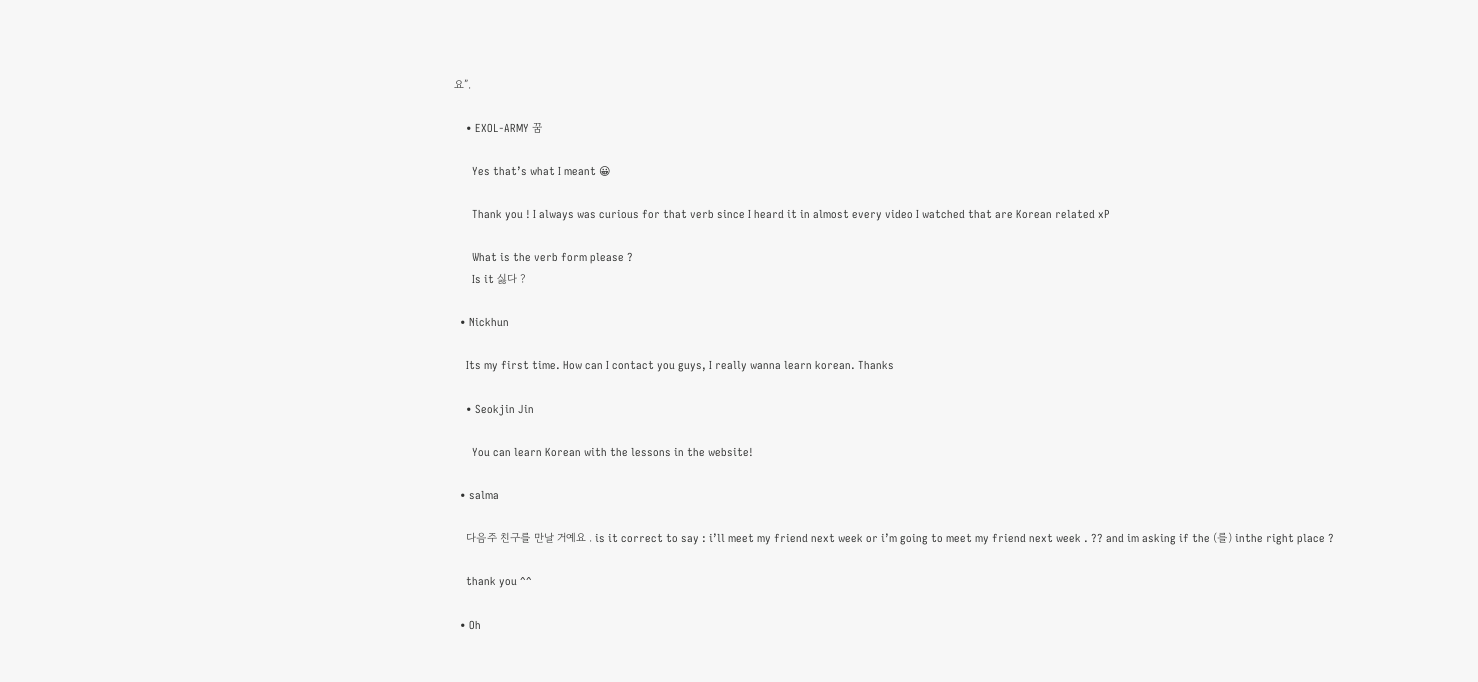요”.

    • EXOL-ARMY 꿈

      Yes that’s what I meant 😀

      Thank you ! I always was curious for that verb since I heard it in almost every video I watched that are Korean related xP

      What is the verb form please ?
      Is it 싫다 ?

  • Nickhun

    Its my first time. How can I contact you guys, I really wanna learn korean. Thanks

    • Seokjin Jin

      You can learn Korean with the lessons in the website!

  • salma

    다음주 친구를 만날 거예요 . is it correct to say : i’ll meet my friend next week or i’m going to meet my friend next week . ?? and im asking if the (를) inthe right place ?

    thank you ^^

  • Oh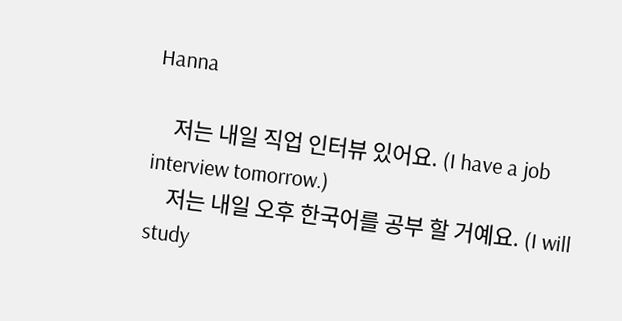Hanna

    저는 내일 직업 인터뷰 있어요. (I have a job interview tomorrow.)
    저는 내일 오후 한국어를 공부 할 거예요. (I will study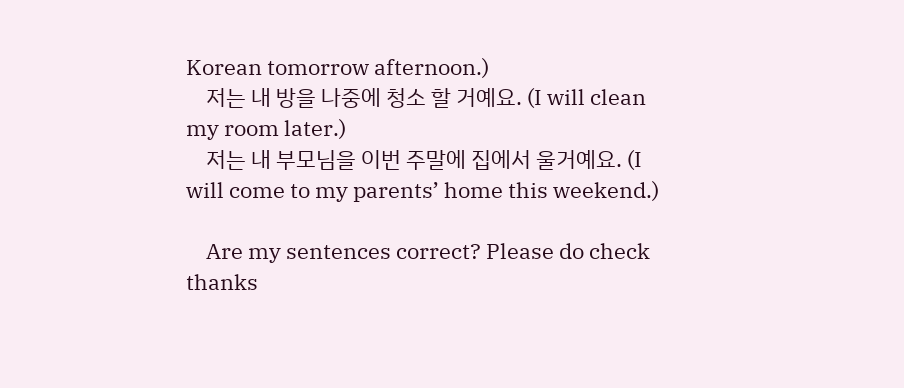Korean tomorrow afternoon.)
    저는 내 방을 나중에 청소 할 거예요. (I will clean my room later.)
    저는 내 부모님을 이번 주말에 집에서 울거예요. (I will come to my parents’ home this weekend.)

    Are my sentences correct? Please do check thanks